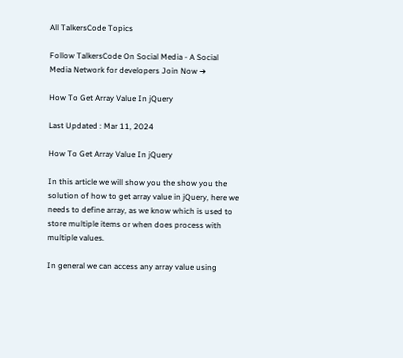All TalkersCode Topics

Follow TalkersCode On Social Media - A Social Media Network for developers Join Now ➔

How To Get Array Value In jQuery

Last Updated : Mar 11, 2024

How To Get Array Value In jQuery

In this article we will show you the show you the solution of how to get array value in jQuery, here we needs to define array, as we know which is used to store multiple items or when does process with multiple values.

In general we can access any array value using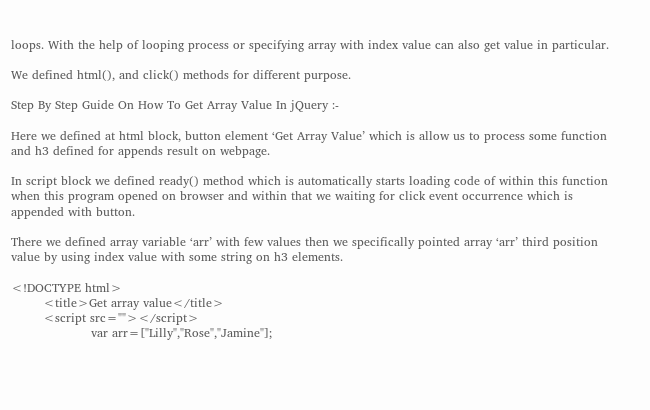loops. With the help of looping process or specifying array with index value can also get value in particular.

We defined html(), and click() methods for different purpose.

Step By Step Guide On How To Get Array Value In jQuery :-

Here we defined at html block, button element ‘Get Array Value’ which is allow us to process some function and h3 defined for appends result on webpage.

In script block we defined ready() method which is automatically starts loading code of within this function when this program opened on browser and within that we waiting for click event occurrence which is appended with button.

There we defined array variable ‘arr’ with few values then we specifically pointed array ‘arr’ third position value by using index value with some string on h3 elements.

<!DOCTYPE html>
        <title>Get array value</title>
        <script src=""></script>
                    var arr=["Lilly","Rose","Jamine"];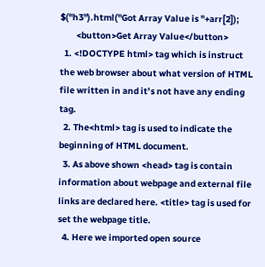$("h3").html("Got Array Value is "+arr[2]);
        <button>Get Array Value</button>
  1. <!DOCTYPE html> tag which is instruct the web browser about what version of HTML file written in and it’s not have any ending tag.
  2. The<html> tag is used to indicate the beginning of HTML document.
  3. As above shown <head> tag is contain information about webpage and external file links are declared here. <title> tag is used for set the webpage title.
  4. Here we imported open source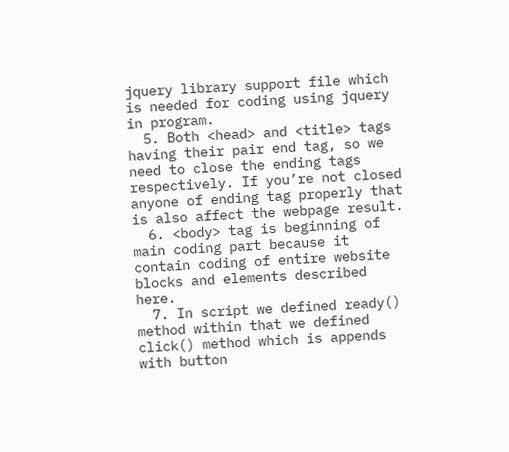jquery library support file which is needed for coding using jquery in program.
  5. Both <head> and <title> tags having their pair end tag, so we need to close the ending tags respectively. If you’re not closed anyone of ending tag properly that is also affect the webpage result.
  6. <body> tag is beginning of main coding part because it contain coding of entire website blocks and elements described here.
  7. In script we defined ready() method within that we defined click() method which is appends with button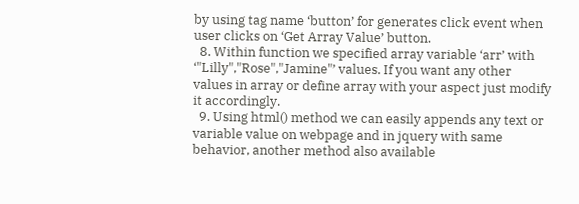by using tag name ‘button’ for generates click event when user clicks on ‘Get Array Value’ button.
  8. Within function we specified array variable ‘arr’ with ‘"Lilly","Rose","Jamine"’ values. If you want any other values in array or define array with your aspect just modify it accordingly.
  9. Using html() method we can easily appends any text or variable value on webpage and in jquery with same behavior, another method also available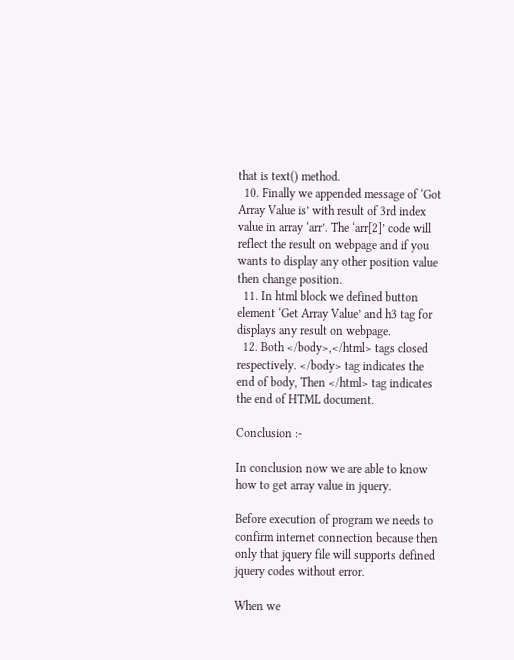that is text() method.
  10. Finally we appended message of ‘Got Array Value is’ with result of 3rd index value in array ‘arr’. The ‘arr[2]’ code will reflect the result on webpage and if you wants to display any other position value then change position.
  11. In html block we defined button element ‘Get Array Value’ and h3 tag for displays any result on webpage.
  12. Both </body>,</html> tags closed respectively. </body> tag indicates the end of body, Then </html> tag indicates the end of HTML document.

Conclusion :-

In conclusion now we are able to know how to get array value in jquery.

Before execution of program we needs to confirm internet connection because then only that jquery file will supports defined jquery codes without error.

When we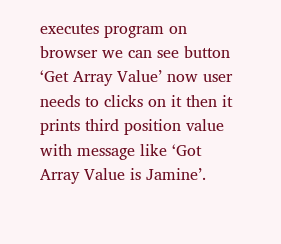executes program on browser we can see button ‘Get Array Value’ now user needs to clicks on it then it prints third position value with message like ‘Got Array Value is Jamine’.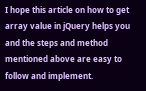I hope this article on how to get array value in jQuery helps you and the steps and method mentioned above are easy to follow and implement.